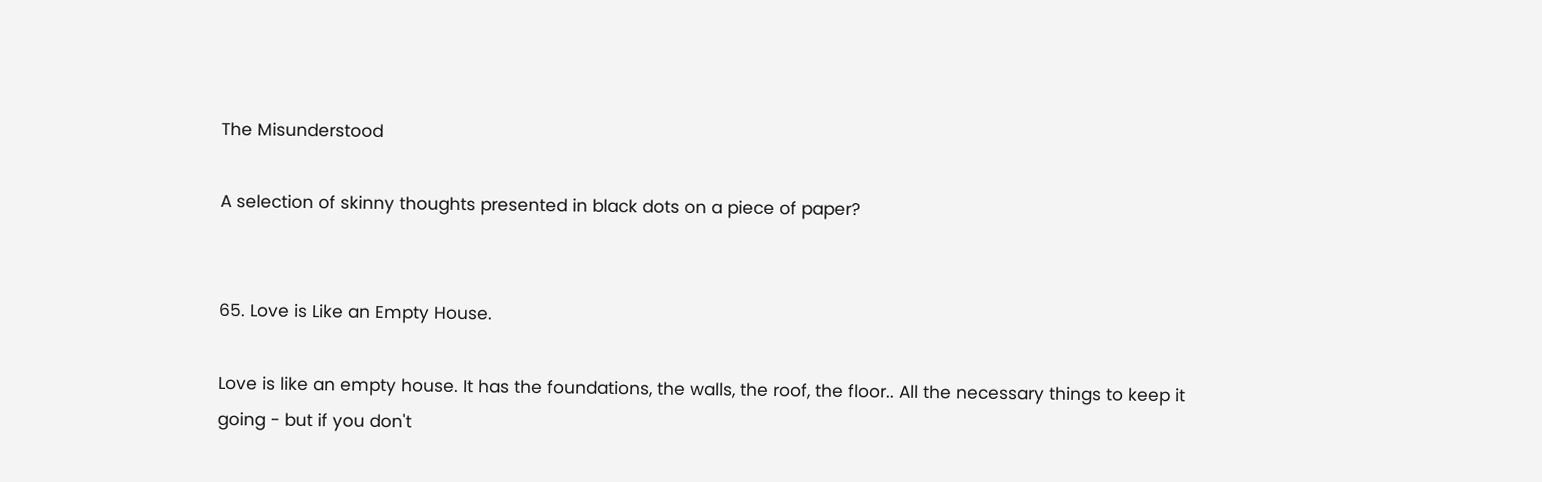The Misunderstood

A selection of skinny thoughts presented in black dots on a piece of paper?


65. Love is Like an Empty House.

Love is like an empty house. It has the foundations, the walls, the roof, the floor.. All the necessary things to keep it going - but if you don't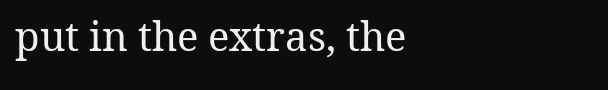put in the extras, the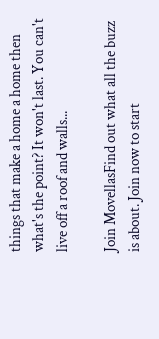things that make a home a home then what's the point? It won't last. You can't live off a roof and walls...

Join MovellasFind out what all the buzz is about. Join now to start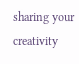sharing your creativity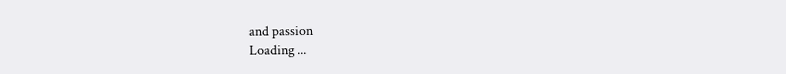and passion
Loading ...